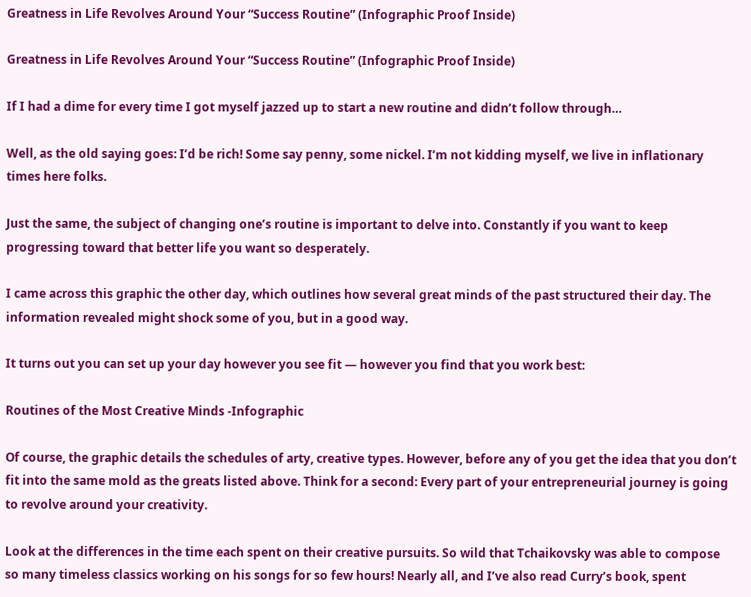Greatness in Life Revolves Around Your “Success Routine” (Infographic Proof Inside)

Greatness in Life Revolves Around Your “Success Routine” (Infographic Proof Inside)

If I had a dime for every time I got myself jazzed up to start a new routine and didn’t follow through…

Well, as the old saying goes: I’d be rich! Some say penny, some nickel. I’m not kidding myself, we live in inflationary times here folks.

Just the same, the subject of changing one’s routine is important to delve into. Constantly if you want to keep progressing toward that better life you want so desperately.

I came across this graphic the other day, which outlines how several great minds of the past structured their day. The information revealed might shock some of you, but in a good way.

It turns out you can set up your day however you see fit — however you find that you work best:

Routines of the Most Creative Minds -Infographic

Of course, the graphic details the schedules of arty, creative types. However, before any of you get the idea that you don’t fit into the same mold as the greats listed above. Think for a second: Every part of your entrepreneurial journey is going to revolve around your creativity.

Look at the differences in the time each spent on their creative pursuits. So wild that Tchaikovsky was able to compose so many timeless classics working on his songs for so few hours! Nearly all, and I’ve also read Curry’s book, spent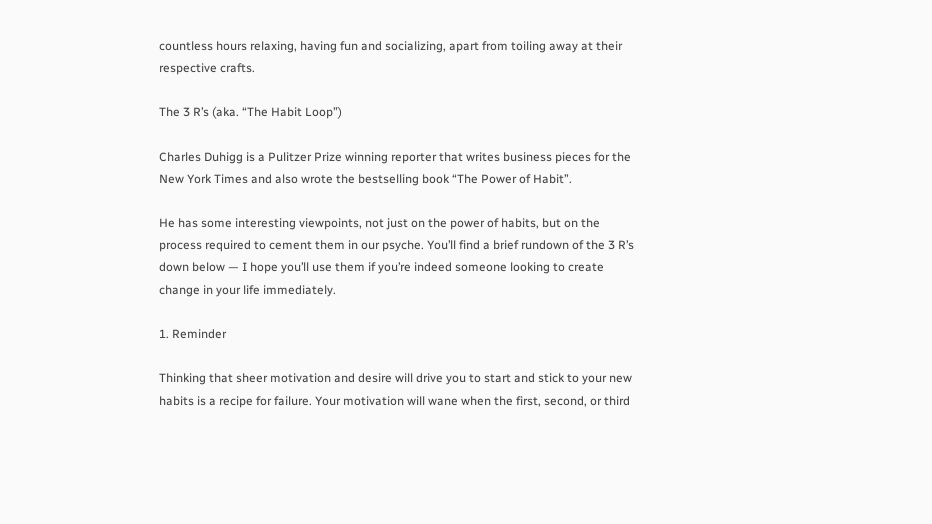countless hours relaxing, having fun and socializing, apart from toiling away at their respective crafts.

The 3 R’s (aka. “The Habit Loop”)

Charles Duhigg is a Pulitzer Prize winning reporter that writes business pieces for the New York Times and also wrote the bestselling book “The Power of Habit”.

He has some interesting viewpoints, not just on the power of habits, but on the process required to cement them in our psyche. You’ll find a brief rundown of the 3 R’s down below — I hope you’ll use them if you’re indeed someone looking to create change in your life immediately.

1. Reminder

Thinking that sheer motivation and desire will drive you to start and stick to your new habits is a recipe for failure. Your motivation will wane when the first, second, or third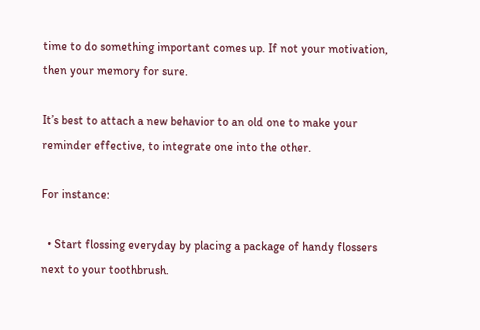time to do something important comes up. If not your motivation, then your memory for sure.

It’s best to attach a new behavior to an old one to make your reminder effective, to integrate one into the other.

For instance:

  • Start flossing everyday by placing a package of handy flossers next to your toothbrush.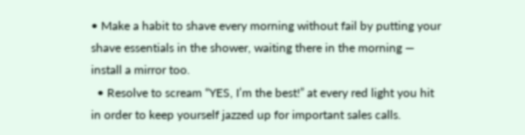• Make a habit to shave every morning without fail by putting your shave essentials in the shower, waiting there in the morning — install a mirror too.
  • Resolve to scream “YES, I’m the best!” at every red light you hit in order to keep yourself jazzed up for important sales calls.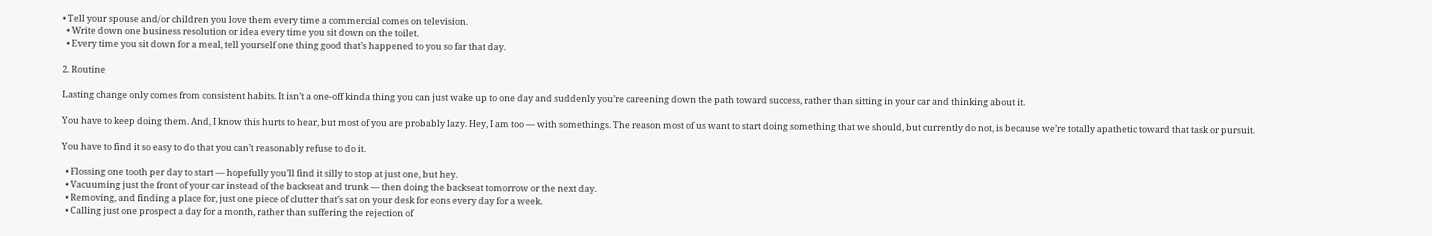• Tell your spouse and/or children you love them every time a commercial comes on television.
  • Write down one business resolution or idea every time you sit down on the toilet.
  • Every time you sit down for a meal, tell yourself one thing good that’s happened to you so far that day.

2. Routine

Lasting change only comes from consistent habits. It isn’t a one-off kinda thing you can just wake up to one day and suddenly you’re careening down the path toward success, rather than sitting in your car and thinking about it.

You have to keep doing them. And, I know this hurts to hear, but most of you are probably lazy. Hey, I am too — with somethings. The reason most of us want to start doing something that we should, but currently do not, is because we’re totally apathetic toward that task or pursuit.

You have to find it so easy to do that you can’t reasonably refuse to do it.

  • Flossing one tooth per day to start — hopefully you’ll find it silly to stop at just one, but hey.
  • Vacuuming just the front of your car instead of the backseat and trunk — then doing the backseat tomorrow or the next day.
  • Removing, and finding a place for, just one piece of clutter that’s sat on your desk for eons every day for a week.
  • Calling just one prospect a day for a month, rather than suffering the rejection of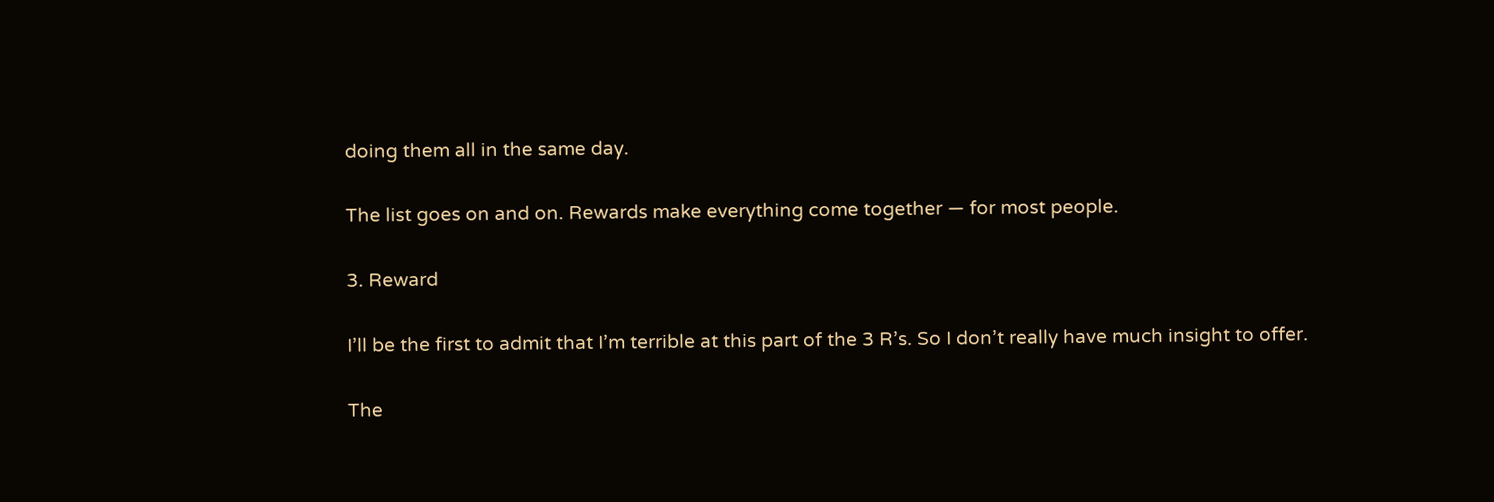doing them all in the same day.

The list goes on and on. Rewards make everything come together — for most people.

3. Reward

I’ll be the first to admit that I’m terrible at this part of the 3 R’s. So I don’t really have much insight to offer.

The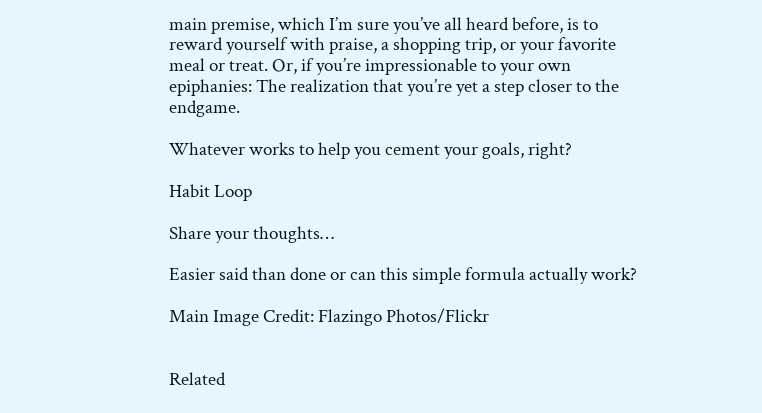main premise, which I’m sure you’ve all heard before, is to reward yourself with praise, a shopping trip, or your favorite meal or treat. Or, if you’re impressionable to your own epiphanies: The realization that you’re yet a step closer to the endgame.

Whatever works to help you cement your goals, right?

Habit Loop

Share your thoughts…

Easier said than done or can this simple formula actually work?

Main Image Credit: Flazingo Photos/Flickr


Related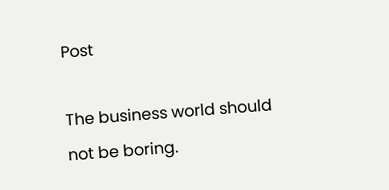Post

The business world should not be boring.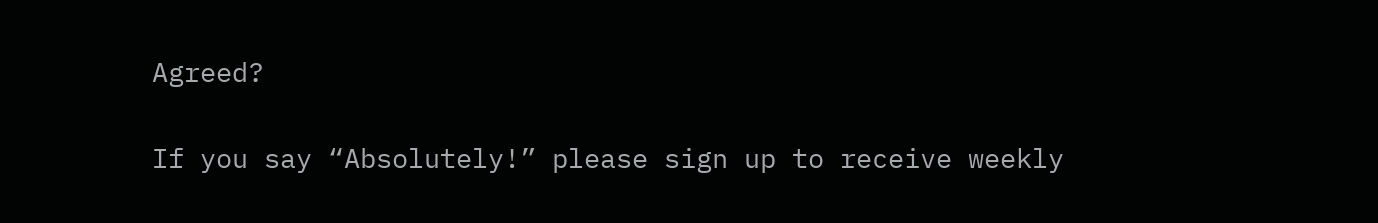Agreed?

If you say “Absolutely!” please sign up to receive weekly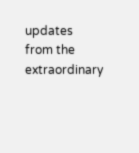updates from the extraordinary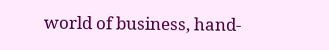world of business, hand-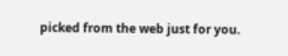picked from the web just for you.